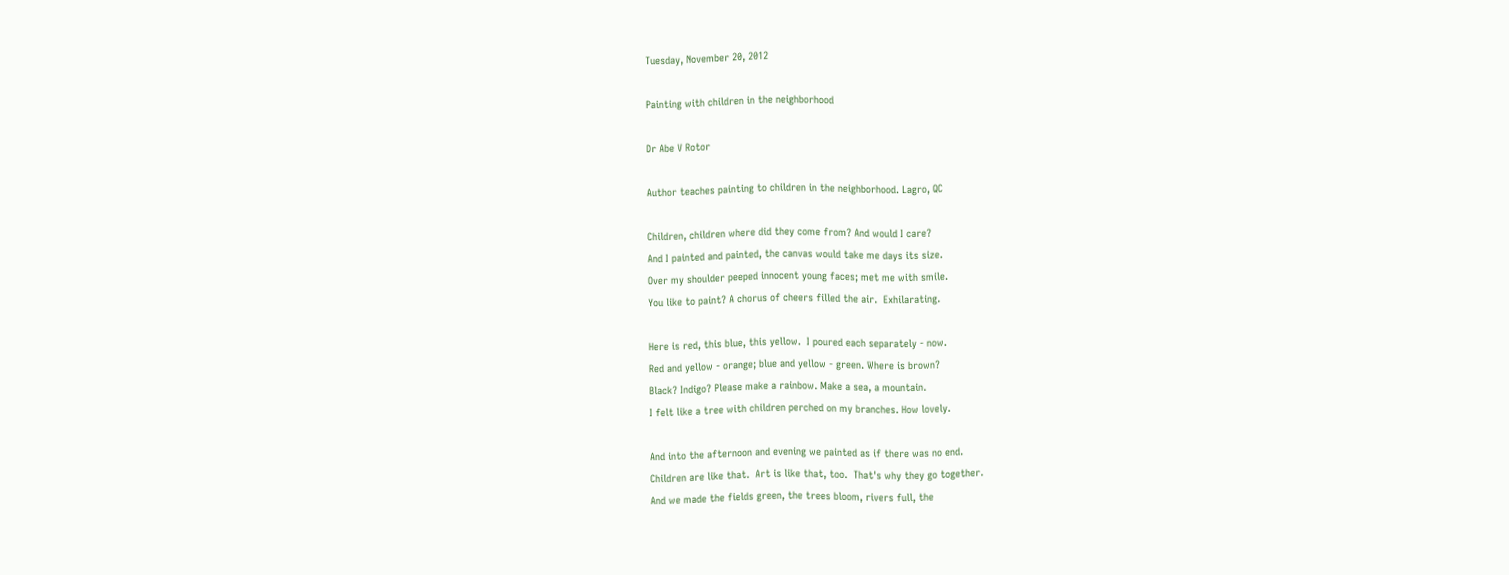Tuesday, November 20, 2012

Painting with children in the neighborhood

Dr Abe V Rotor

Author teaches painting to children in the neighborhood. Lagro, QC

Children, children where did they come from? And would I care?
And I painted and painted, the canvas would take me days its size.
Over my shoulder peeped innocent young faces; met me with smile.
You like to paint? A chorus of cheers filled the air.  Exhilarating.

Here is red, this blue, this yellow.  I poured each separately - now.
Red and yellow - orange; blue and yellow - green. Where is brown?
Black? Indigo? Please make a rainbow. Make a sea, a mountain.
I felt like a tree with children perched on my branches. How lovely.

And into the afternoon and evening we painted as if there was no end.
Children are like that.  Art is like that, too.  That's why they go together.
And we made the fields green, the trees bloom, rivers full, the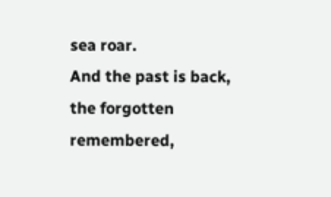sea roar.
And the past is back, the forgotten remembered,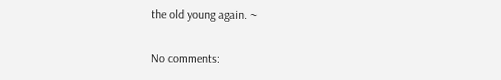the old young again. ~

No comments: